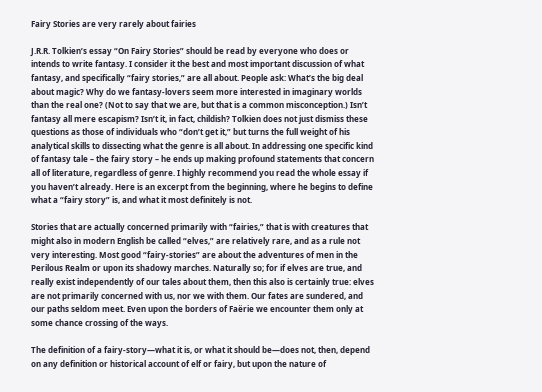Fairy Stories are very rarely about fairies

J.R.R. Tolkien’s essay “On Fairy Stories” should be read by everyone who does or intends to write fantasy. I consider it the best and most important discussion of what fantasy, and specifically “fairy stories,” are all about. People ask: What’s the big deal about magic? Why do we fantasy-lovers seem more interested in imaginary worlds than the real one? (Not to say that we are, but that is a common misconception.) Isn’t fantasy all mere escapism? Isn’t it, in fact, childish? Tolkien does not just dismiss these questions as those of individuals who “don’t get it,” but turns the full weight of his analytical skills to dissecting what the genre is all about. In addressing one specific kind of fantasy tale – the fairy story – he ends up making profound statements that concern all of literature, regardless of genre. I highly recommend you read the whole essay if you haven’t already. Here is an excerpt from the beginning, where he begins to define what a “fairy story” is, and what it most definitely is not.

Stories that are actually concerned primarily with “fairies,” that is with creatures that might also in modern English be called “elves,” are relatively rare, and as a rule not very interesting. Most good “fairy-stories” are about the adventures of men in the Perilous Realm or upon its shadowy marches. Naturally so; for if elves are true, and really exist independently of our tales about them, then this also is certainly true: elves are not primarily concerned with us, nor we with them. Our fates are sundered, and our paths seldom meet. Even upon the borders of Faërie we encounter them only at some chance crossing of the ways.

The definition of a fairy-story—what it is, or what it should be—does not, then, depend on any definition or historical account of elf or fairy, but upon the nature of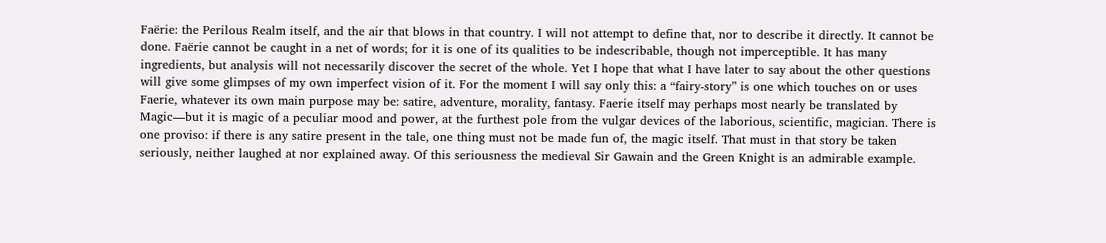Faërie: the Perilous Realm itself, and the air that blows in that country. I will not attempt to define that, nor to describe it directly. It cannot be done. Faërie cannot be caught in a net of words; for it is one of its qualities to be indescribable, though not imperceptible. It has many ingredients, but analysis will not necessarily discover the secret of the whole. Yet I hope that what I have later to say about the other questions will give some glimpses of my own imperfect vision of it. For the moment I will say only this: a “fairy-story” is one which touches on or uses Faerie, whatever its own main purpose may be: satire, adventure, morality, fantasy. Faerie itself may perhaps most nearly be translated by Magic—but it is magic of a peculiar mood and power, at the furthest pole from the vulgar devices of the laborious, scientific, magician. There is one proviso: if there is any satire present in the tale, one thing must not be made fun of, the magic itself. That must in that story be taken seriously, neither laughed at nor explained away. Of this seriousness the medieval Sir Gawain and the Green Knight is an admirable example.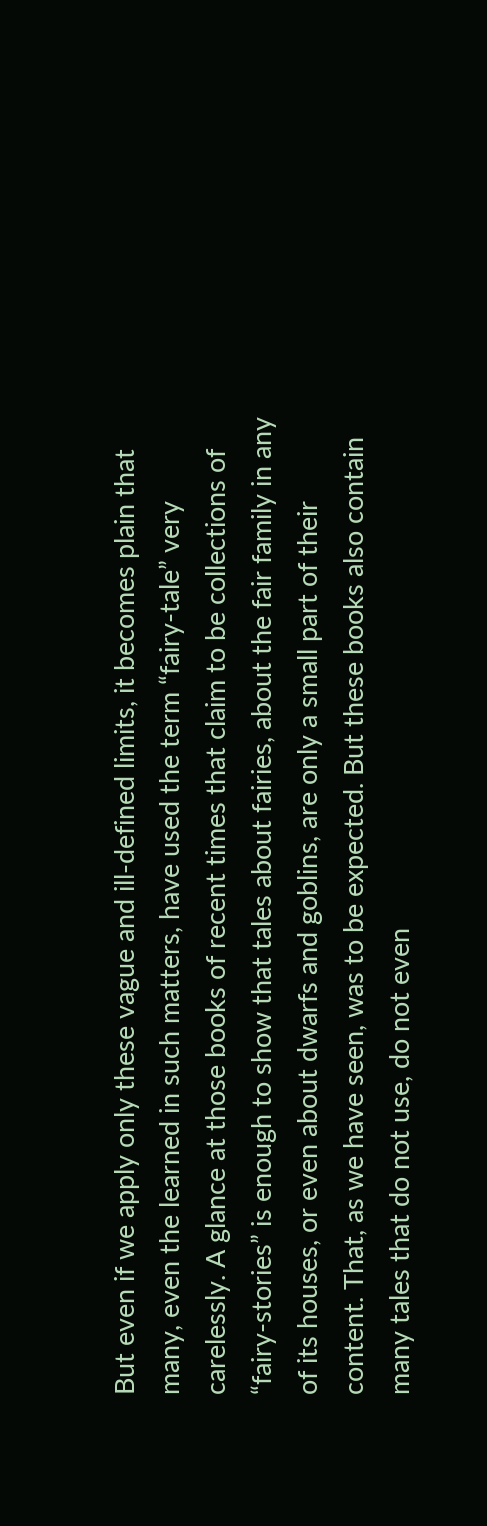But even if we apply only these vague and ill-defined limits, it becomes plain that many, even the learned in such matters, have used the term “fairy-tale” very carelessly. A glance at those books of recent times that claim to be collections of “fairy-stories” is enough to show that tales about fairies, about the fair family in any of its houses, or even about dwarfs and goblins, are only a small part of their content. That, as we have seen, was to be expected. But these books also contain many tales that do not use, do not even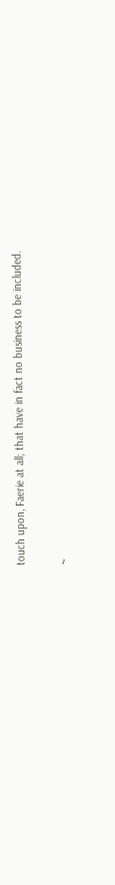touch upon, Faerie at all; that have in fact no business to be included.

~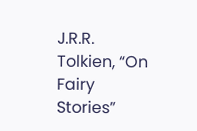J.R.R. Tolkien, “On Fairy Stories”